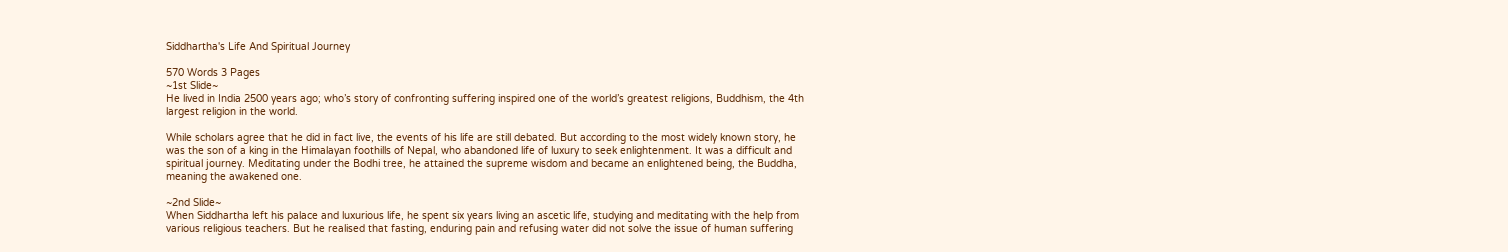Siddhartha's Life And Spiritual Journey

570 Words 3 Pages
~1st Slide~
He lived in India 2500 years ago; who’s story of confronting suffering inspired one of the world’s greatest religions, Buddhism, the 4th largest religion in the world.

While scholars agree that he did in fact live, the events of his life are still debated. But according to the most widely known story, he was the son of a king in the Himalayan foothills of Nepal, who abandoned life of luxury to seek enlightenment. It was a difficult and spiritual journey. Meditating under the Bodhi tree, he attained the supreme wisdom and became an enlightened being, the Buddha, meaning the awakened one.

~2nd Slide~
When Siddhartha left his palace and luxurious life, he spent six years living an ascetic life, studying and meditating with the help from various religious teachers. But he realised that fasting, enduring pain and refusing water did not solve the issue of human suffering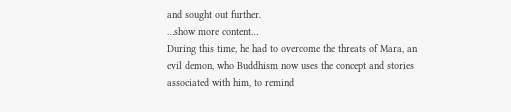and sought out further.
…show more content…
During this time, he had to overcome the threats of Mara, an evil demon, who Buddhism now uses the concept and stories associated with him, to remind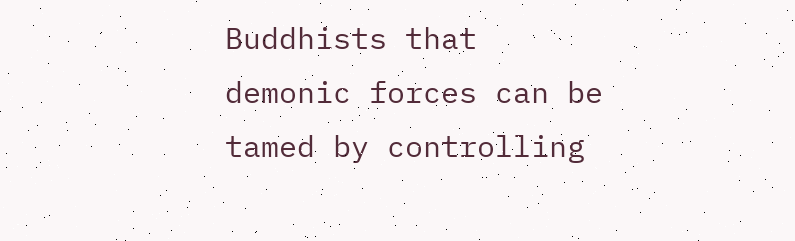Buddhists that demonic forces can be tamed by controlling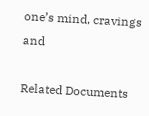one’s mind, cravings and

Related Documents